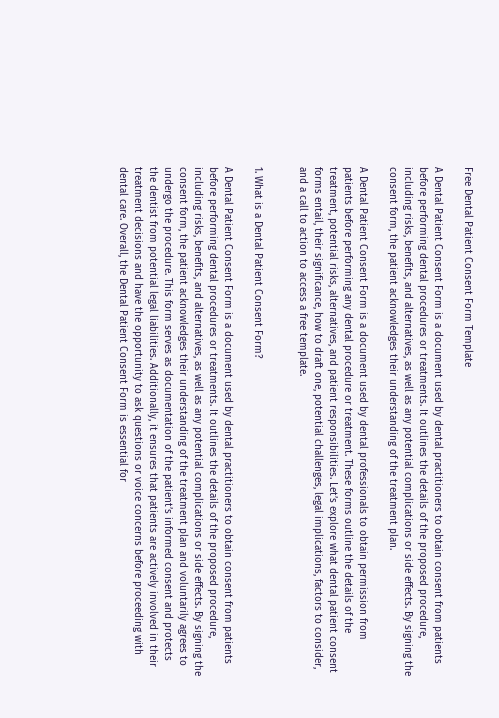Free Dental Patient Consent Form Template

A Dental Patient Consent Form is a document used by dental practitioners to obtain consent from patients before performing dental procedures or treatments. It outlines the details of the proposed procedure, including risks, benefits, and alternatives, as well as any potential complications or side effects. By signing the consent form, the patient acknowledges their understanding of the treatment plan.

A Dental Patient Consent Form is a document used by dental professionals to obtain permission from patients before performing any dental procedure or treatment. These forms outline the details of the treatment, potential risks, alternatives, and patient responsibilities. Let’s explore what dental patient consent forms entail, their significance, how to draft one, potential challenges, legal implications, factors to consider, and a call to action to access a free template.


1. What is a Dental Patient Consent Form?

A Dental Patient Consent Form is a document used by dental practitioners to obtain consent from patients before performing dental procedures or treatments. It outlines the details of the proposed procedure, including risks, benefits, and alternatives, as well as any potential complications or side effects. By signing the consent form, the patient acknowledges their understanding of the treatment plan and voluntarily agrees to undergo the procedure. This form serves as documentation of the patient’s informed consent and protects the dentist from potential legal liabilities. Additionally, it ensures that patients are actively involved in their treatment decisions and have the opportunity to ask questions or voice concerns before proceeding with dental care. Overall, the Dental Patient Consent Form is essential for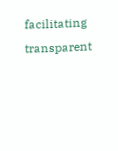facilitating transparent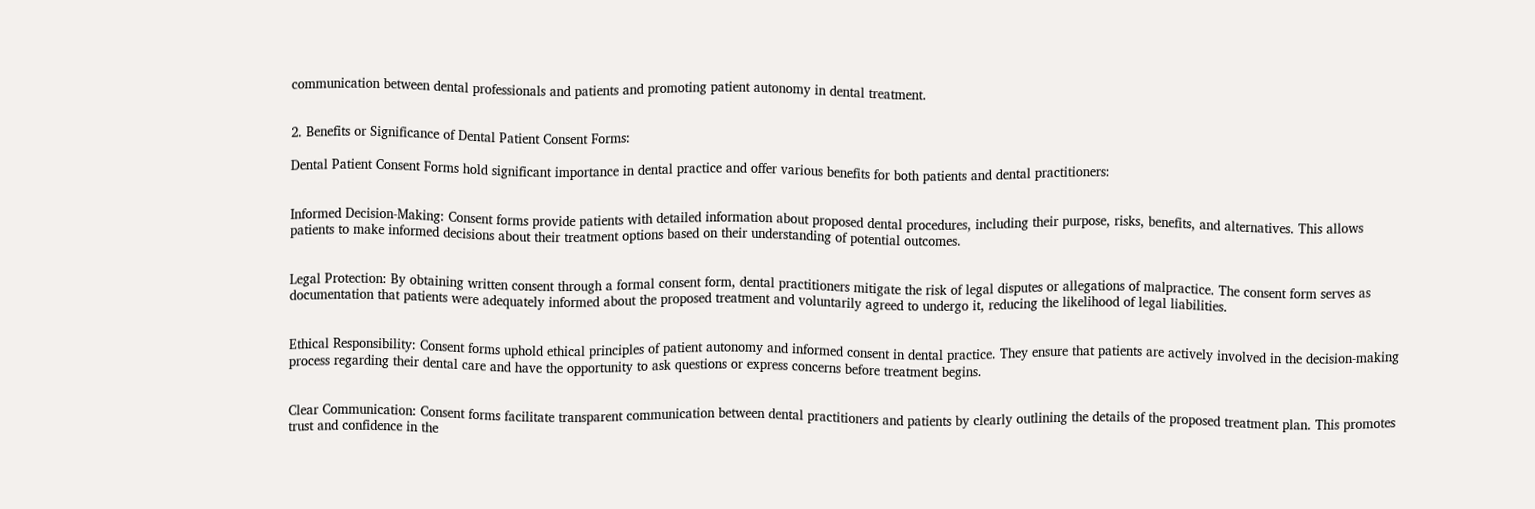communication between dental professionals and patients and promoting patient autonomy in dental treatment.


2. Benefits or Significance of Dental Patient Consent Forms:

Dental Patient Consent Forms hold significant importance in dental practice and offer various benefits for both patients and dental practitioners:


Informed Decision-Making: Consent forms provide patients with detailed information about proposed dental procedures, including their purpose, risks, benefits, and alternatives. This allows patients to make informed decisions about their treatment options based on their understanding of potential outcomes.


Legal Protection: By obtaining written consent through a formal consent form, dental practitioners mitigate the risk of legal disputes or allegations of malpractice. The consent form serves as documentation that patients were adequately informed about the proposed treatment and voluntarily agreed to undergo it, reducing the likelihood of legal liabilities.


Ethical Responsibility: Consent forms uphold ethical principles of patient autonomy and informed consent in dental practice. They ensure that patients are actively involved in the decision-making process regarding their dental care and have the opportunity to ask questions or express concerns before treatment begins.


Clear Communication: Consent forms facilitate transparent communication between dental practitioners and patients by clearly outlining the details of the proposed treatment plan. This promotes trust and confidence in the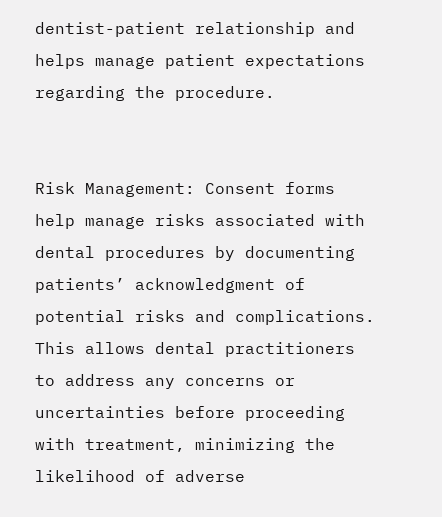dentist-patient relationship and helps manage patient expectations regarding the procedure.


Risk Management: Consent forms help manage risks associated with dental procedures by documenting patients’ acknowledgment of potential risks and complications. This allows dental practitioners to address any concerns or uncertainties before proceeding with treatment, minimizing the likelihood of adverse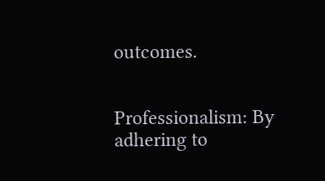outcomes.


Professionalism: By adhering to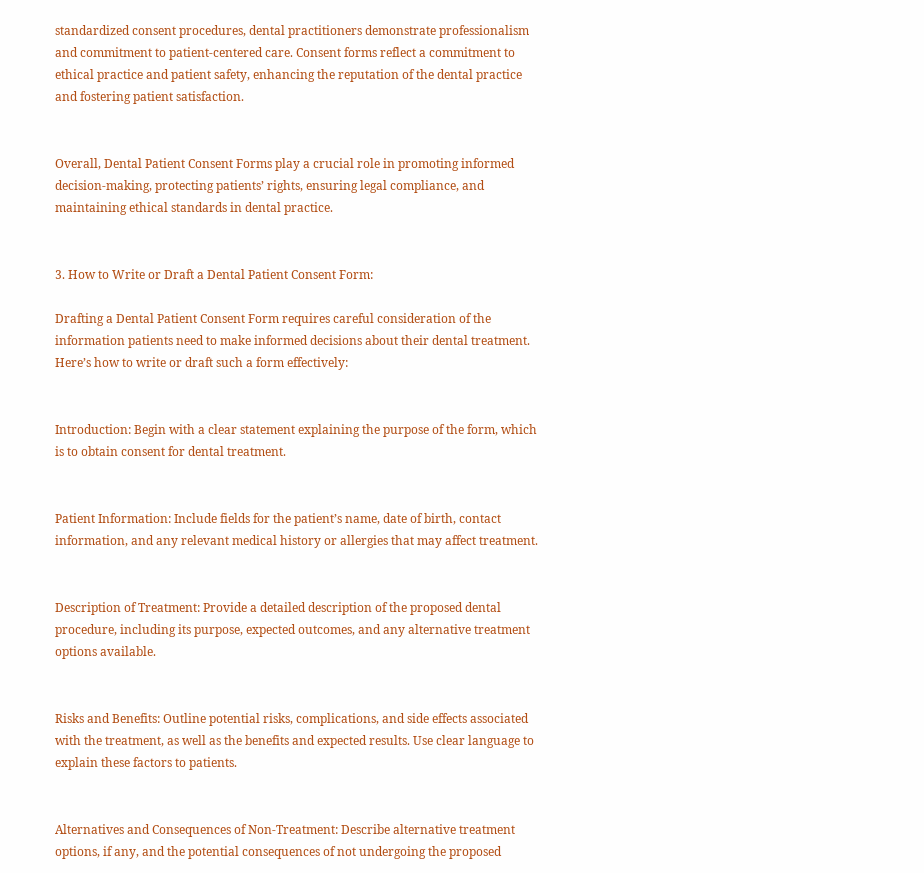standardized consent procedures, dental practitioners demonstrate professionalism and commitment to patient-centered care. Consent forms reflect a commitment to ethical practice and patient safety, enhancing the reputation of the dental practice and fostering patient satisfaction.


Overall, Dental Patient Consent Forms play a crucial role in promoting informed decision-making, protecting patients’ rights, ensuring legal compliance, and maintaining ethical standards in dental practice.


3. How to Write or Draft a Dental Patient Consent Form:

Drafting a Dental Patient Consent Form requires careful consideration of the information patients need to make informed decisions about their dental treatment. Here’s how to write or draft such a form effectively:


Introduction: Begin with a clear statement explaining the purpose of the form, which is to obtain consent for dental treatment.


Patient Information: Include fields for the patient’s name, date of birth, contact information, and any relevant medical history or allergies that may affect treatment.


Description of Treatment: Provide a detailed description of the proposed dental procedure, including its purpose, expected outcomes, and any alternative treatment options available.


Risks and Benefits: Outline potential risks, complications, and side effects associated with the treatment, as well as the benefits and expected results. Use clear language to explain these factors to patients.


Alternatives and Consequences of Non-Treatment: Describe alternative treatment options, if any, and the potential consequences of not undergoing the proposed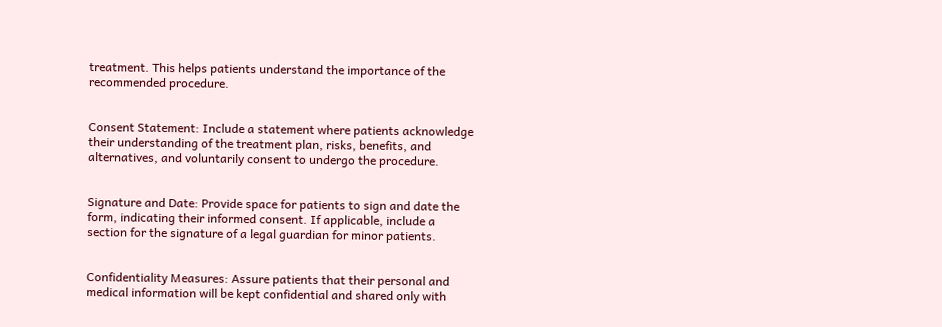treatment. This helps patients understand the importance of the recommended procedure.


Consent Statement: Include a statement where patients acknowledge their understanding of the treatment plan, risks, benefits, and alternatives, and voluntarily consent to undergo the procedure.


Signature and Date: Provide space for patients to sign and date the form, indicating their informed consent. If applicable, include a section for the signature of a legal guardian for minor patients.


Confidentiality Measures: Assure patients that their personal and medical information will be kept confidential and shared only with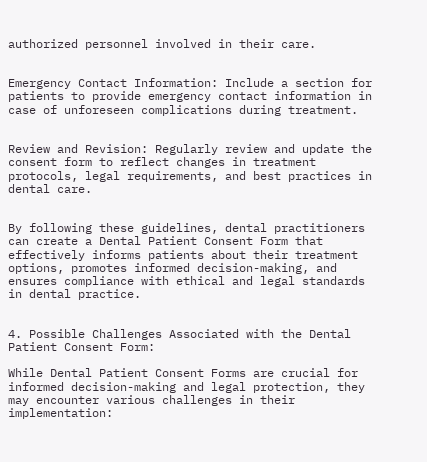authorized personnel involved in their care.


Emergency Contact Information: Include a section for patients to provide emergency contact information in case of unforeseen complications during treatment.


Review and Revision: Regularly review and update the consent form to reflect changes in treatment protocols, legal requirements, and best practices in dental care.


By following these guidelines, dental practitioners can create a Dental Patient Consent Form that effectively informs patients about their treatment options, promotes informed decision-making, and ensures compliance with ethical and legal standards in dental practice.


4. Possible Challenges Associated with the Dental Patient Consent Form:

While Dental Patient Consent Forms are crucial for informed decision-making and legal protection, they may encounter various challenges in their implementation: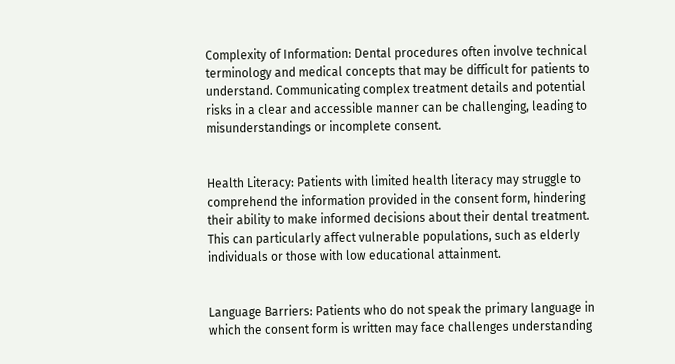Complexity of Information: Dental procedures often involve technical terminology and medical concepts that may be difficult for patients to understand. Communicating complex treatment details and potential risks in a clear and accessible manner can be challenging, leading to misunderstandings or incomplete consent.


Health Literacy: Patients with limited health literacy may struggle to comprehend the information provided in the consent form, hindering their ability to make informed decisions about their dental treatment. This can particularly affect vulnerable populations, such as elderly individuals or those with low educational attainment.


Language Barriers: Patients who do not speak the primary language in which the consent form is written may face challenges understanding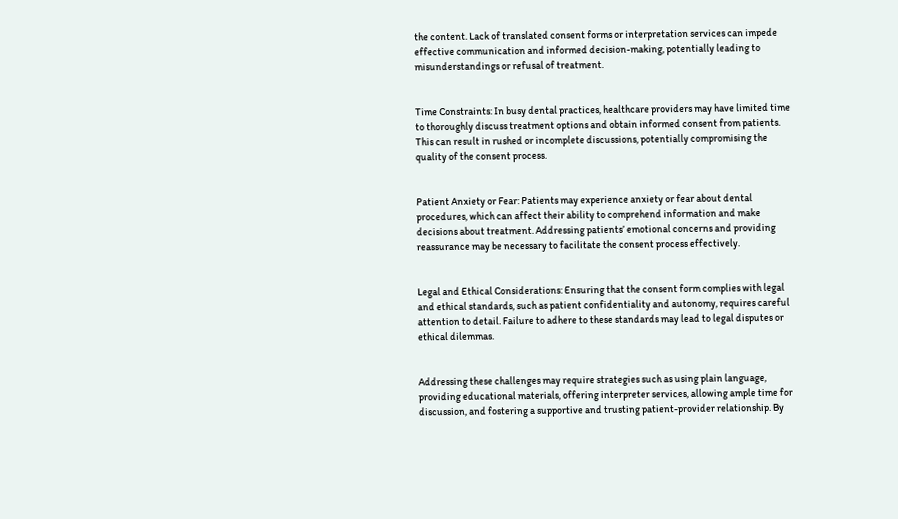the content. Lack of translated consent forms or interpretation services can impede effective communication and informed decision-making, potentially leading to misunderstandings or refusal of treatment.


Time Constraints: In busy dental practices, healthcare providers may have limited time to thoroughly discuss treatment options and obtain informed consent from patients. This can result in rushed or incomplete discussions, potentially compromising the quality of the consent process.


Patient Anxiety or Fear: Patients may experience anxiety or fear about dental procedures, which can affect their ability to comprehend information and make decisions about treatment. Addressing patients’ emotional concerns and providing reassurance may be necessary to facilitate the consent process effectively.


Legal and Ethical Considerations: Ensuring that the consent form complies with legal and ethical standards, such as patient confidentiality and autonomy, requires careful attention to detail. Failure to adhere to these standards may lead to legal disputes or ethical dilemmas.


Addressing these challenges may require strategies such as using plain language, providing educational materials, offering interpreter services, allowing ample time for discussion, and fostering a supportive and trusting patient-provider relationship. By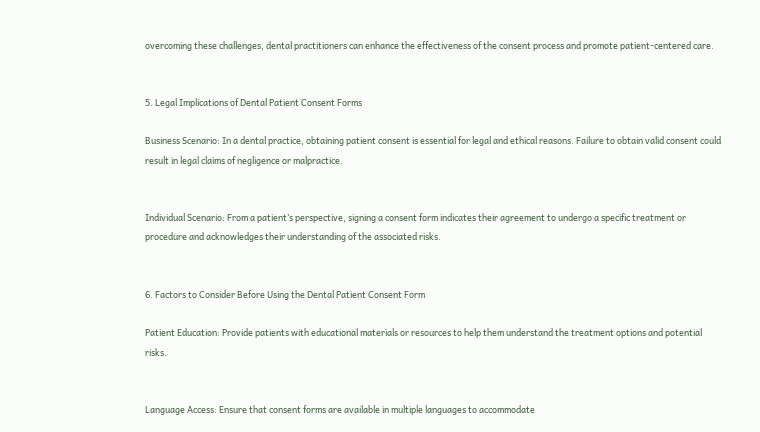overcoming these challenges, dental practitioners can enhance the effectiveness of the consent process and promote patient-centered care.


5. Legal Implications of Dental Patient Consent Forms

Business Scenario: In a dental practice, obtaining patient consent is essential for legal and ethical reasons. Failure to obtain valid consent could result in legal claims of negligence or malpractice.


Individual Scenario: From a patient’s perspective, signing a consent form indicates their agreement to undergo a specific treatment or procedure and acknowledges their understanding of the associated risks.


6. Factors to Consider Before Using the Dental Patient Consent Form

Patient Education: Provide patients with educational materials or resources to help them understand the treatment options and potential risks.


Language Access: Ensure that consent forms are available in multiple languages to accommodate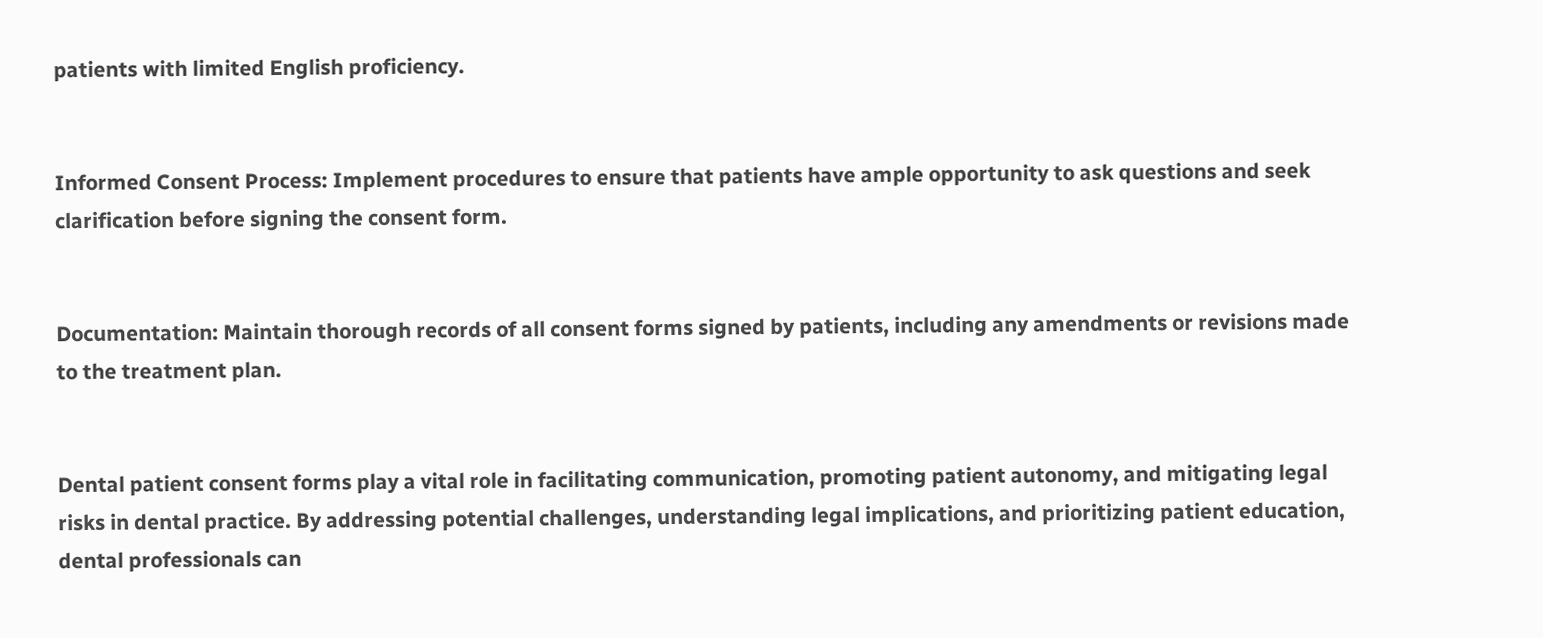patients with limited English proficiency.


Informed Consent Process: Implement procedures to ensure that patients have ample opportunity to ask questions and seek clarification before signing the consent form.


Documentation: Maintain thorough records of all consent forms signed by patients, including any amendments or revisions made to the treatment plan.


Dental patient consent forms play a vital role in facilitating communication, promoting patient autonomy, and mitigating legal risks in dental practice. By addressing potential challenges, understanding legal implications, and prioritizing patient education, dental professionals can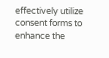effectively utilize consent forms to enhance the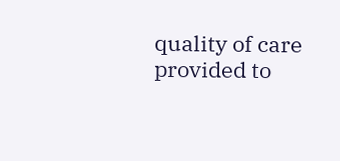quality of care provided to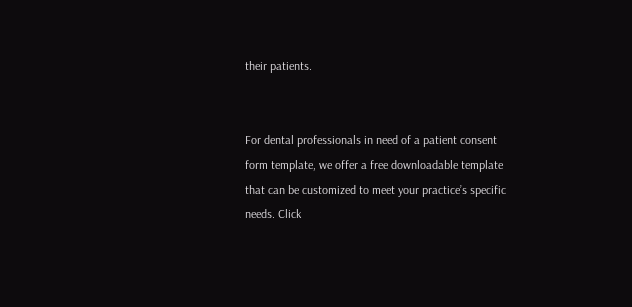their patients.


For dental professionals in need of a patient consent form template, we offer a free downloadable template that can be customized to meet your practice’s specific needs. Click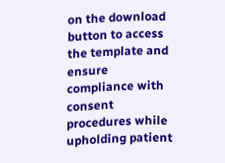on the download button to access the template and ensure compliance with consent procedures while upholding patient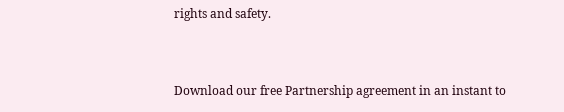rights and safety.


Download our free Partnership agreement in an instant to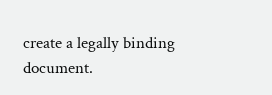create a legally binding document.